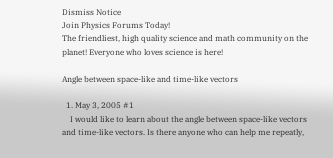Dismiss Notice
Join Physics Forums Today!
The friendliest, high quality science and math community on the planet! Everyone who loves science is here!

Angle between space-like and time-like vectors

  1. May 3, 2005 #1
    I would like to learn about the angle between space-like vectors and time-like vectors. Is there anyone who can help me repeatly,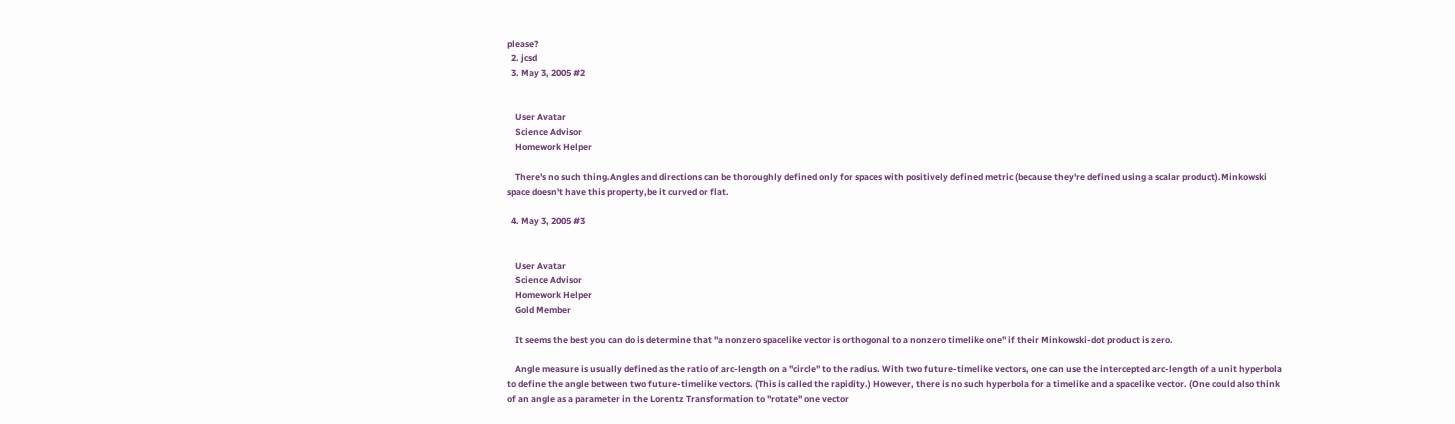please?
  2. jcsd
  3. May 3, 2005 #2


    User Avatar
    Science Advisor
    Homework Helper

    There's no such thing.Angles and directions can be thoroughly defined only for spaces with positively defined metric (because they're defined using a scalar product).Minkowski space doesn't have this property,be it curved or flat.

  4. May 3, 2005 #3


    User Avatar
    Science Advisor
    Homework Helper
    Gold Member

    It seems the best you can do is determine that "a nonzero spacelike vector is orthogonal to a nonzero timelike one" if their Minkowski-dot product is zero.

    Angle measure is usually defined as the ratio of arc-length on a "circle" to the radius. With two future-timelike vectors, one can use the intercepted arc-length of a unit hyperbola to define the angle between two future-timelike vectors. (This is called the rapidity.) However, there is no such hyperbola for a timelike and a spacelike vector. (One could also think of an angle as a parameter in the Lorentz Transformation to "rotate" one vector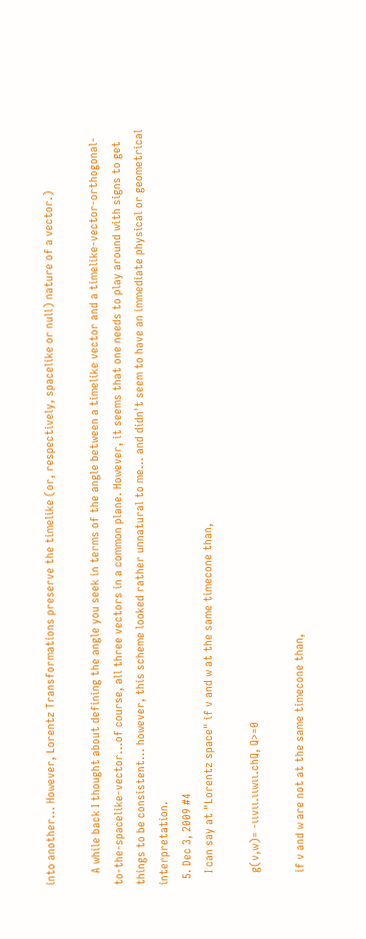into another... However, Lorentz Transformations preserve the timelike (or, respectively, spacelike or null) nature of a vector.)

    A while back I thought about defining the angle you seek in terms of the angle between a timelike vector and a timelike-vector-orthogonal-to-the-spacelike-vector...of course, all three vectors in a common plane. However, it seems that one needs to play around with signs to get things to be consistent... however, this scheme looked rather unnatural to me... and didn't seem to have an immediate physical or geometrical interpretation.
  5. Dec 3, 2009 #4
    I can say at "Lorentz space" if v and w at the same timecone than,

    g(v,w)= -ııvıı.ııwıı.chQ, Q>=0

    if v and w are not at the same timecone than,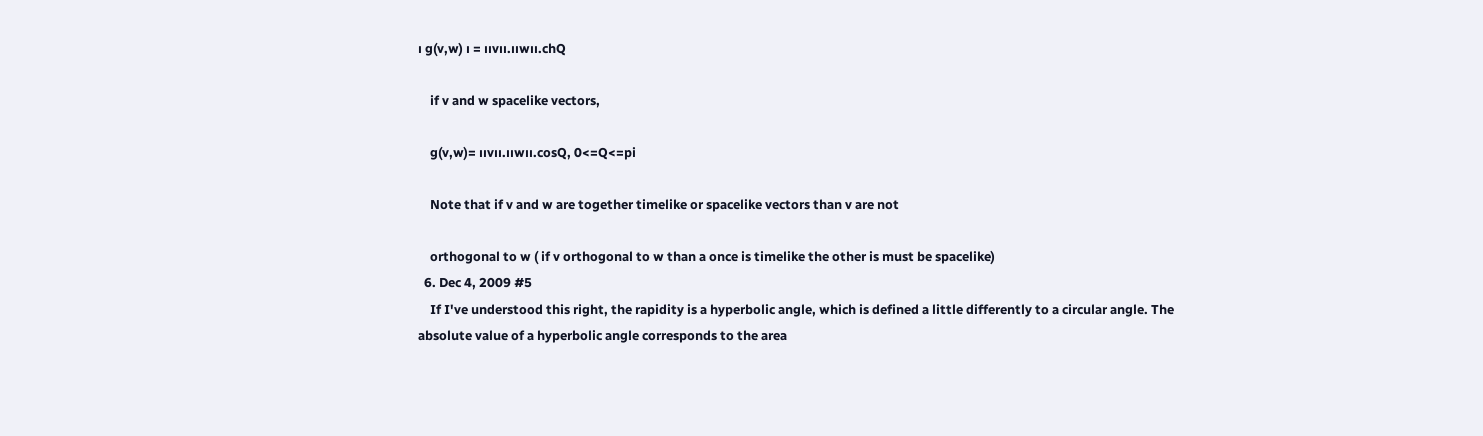ı g(v,w) ı = ııvıı.ııwıı.chQ

    if v and w spacelike vectors,

    g(v,w)= ııvıı.ııwıı.cosQ, 0<=Q<=pi

    Note that if v and w are together timelike or spacelike vectors than v are not

    orthogonal to w ( if v orthogonal to w than a once is timelike the other is must be spacelike)
  6. Dec 4, 2009 #5
    If I've understood this right, the rapidity is a hyperbolic angle, which is defined a little differently to a circular angle. The absolute value of a hyperbolic angle corresponds to the area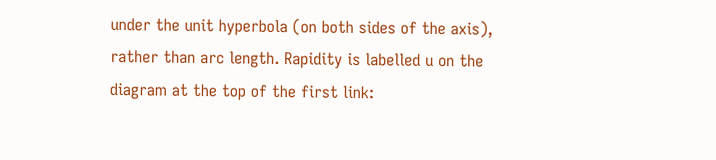under the unit hyperbola (on both sides of the axis), rather than arc length. Rapidity is labelled u on the diagram at the top of the first link: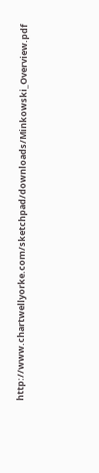http://www.chartwellyorke.com/sketchpad/downloads/Minkowski_Overview.pdf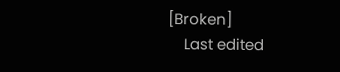[Broken]
    Last edited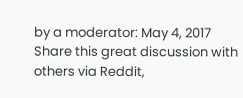by a moderator: May 4, 2017
Share this great discussion with others via Reddit,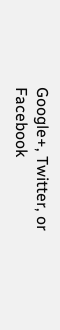Google+, Twitter, or Facebook